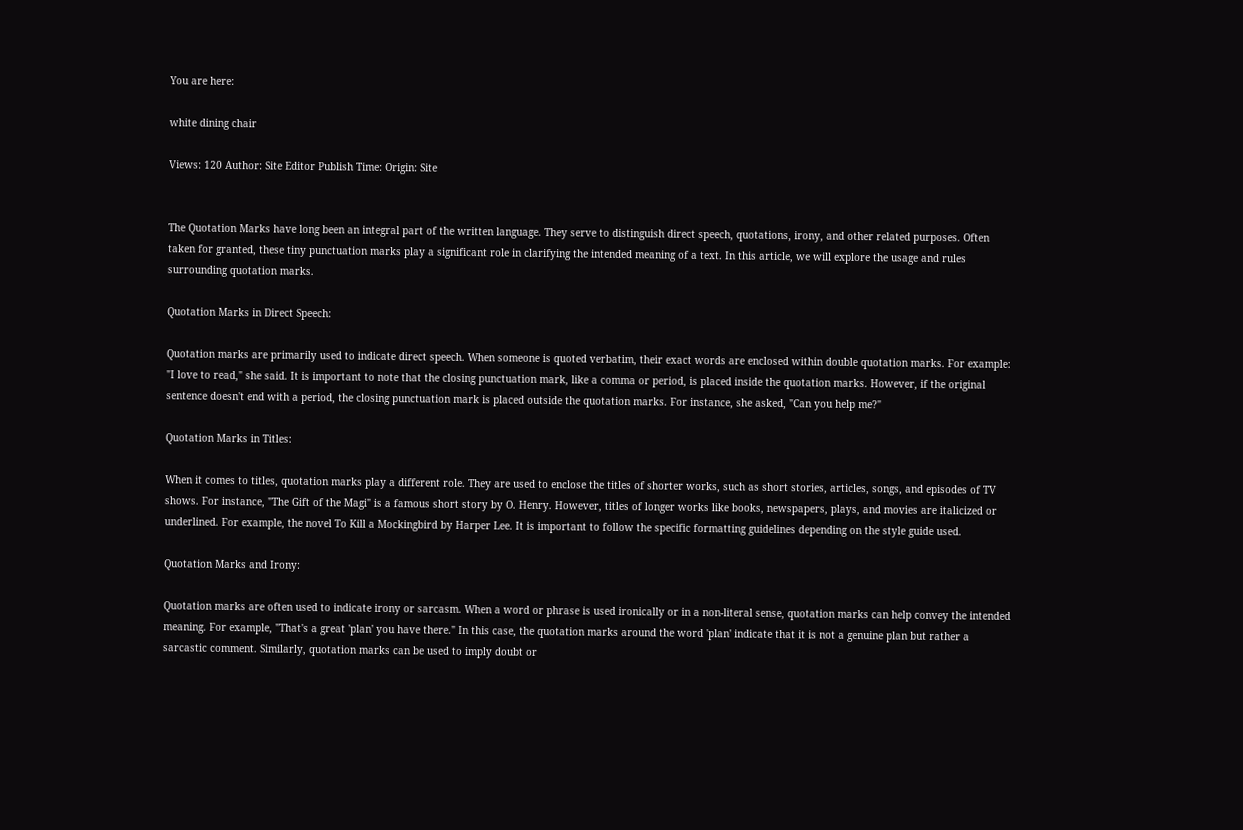You are here:

white dining chair

Views: 120 Author: Site Editor Publish Time: Origin: Site


The Quotation Marks have long been an integral part of the written language. They serve to distinguish direct speech, quotations, irony, and other related purposes. Often taken for granted, these tiny punctuation marks play a significant role in clarifying the intended meaning of a text. In this article, we will explore the usage and rules surrounding quotation marks.

Quotation Marks in Direct Speech:

Quotation marks are primarily used to indicate direct speech. When someone is quoted verbatim, their exact words are enclosed within double quotation marks. For example: "I love to read," she said. It is important to note that the closing punctuation mark, like a comma or period, is placed inside the quotation marks. However, if the original sentence doesn't end with a period, the closing punctuation mark is placed outside the quotation marks. For instance, she asked, "Can you help me?"

Quotation Marks in Titles:

When it comes to titles, quotation marks play a different role. They are used to enclose the titles of shorter works, such as short stories, articles, songs, and episodes of TV shows. For instance, "The Gift of the Magi" is a famous short story by O. Henry. However, titles of longer works like books, newspapers, plays, and movies are italicized or underlined. For example, the novel To Kill a Mockingbird by Harper Lee. It is important to follow the specific formatting guidelines depending on the style guide used.

Quotation Marks and Irony:

Quotation marks are often used to indicate irony or sarcasm. When a word or phrase is used ironically or in a non-literal sense, quotation marks can help convey the intended meaning. For example, "That's a great 'plan' you have there." In this case, the quotation marks around the word 'plan' indicate that it is not a genuine plan but rather a sarcastic comment. Similarly, quotation marks can be used to imply doubt or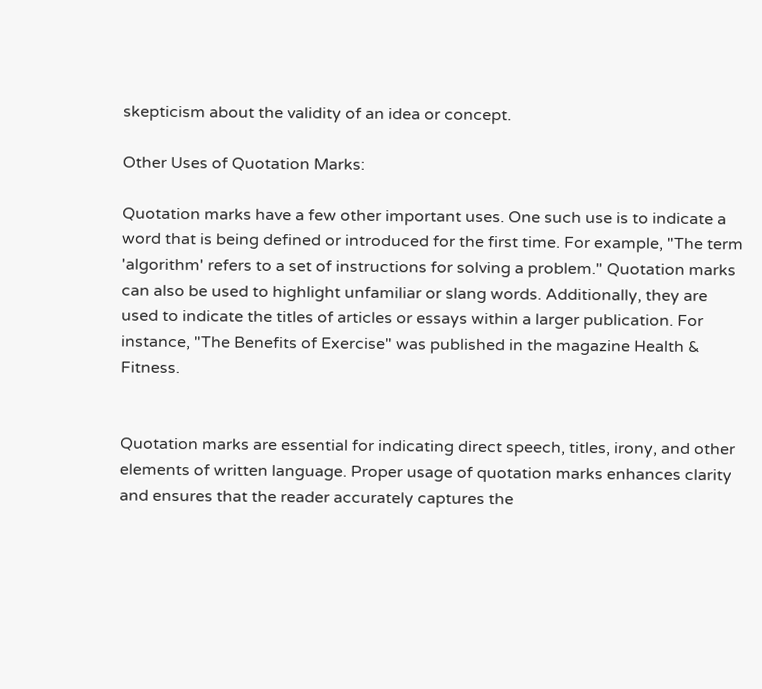skepticism about the validity of an idea or concept.

Other Uses of Quotation Marks:

Quotation marks have a few other important uses. One such use is to indicate a word that is being defined or introduced for the first time. For example, "The term 'algorithm' refers to a set of instructions for solving a problem." Quotation marks can also be used to highlight unfamiliar or slang words. Additionally, they are used to indicate the titles of articles or essays within a larger publication. For instance, "The Benefits of Exercise" was published in the magazine Health & Fitness.


Quotation marks are essential for indicating direct speech, titles, irony, and other elements of written language. Proper usage of quotation marks enhances clarity and ensures that the reader accurately captures the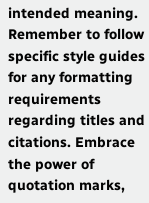intended meaning. Remember to follow specific style guides for any formatting requirements regarding titles and citations. Embrace the power of quotation marks,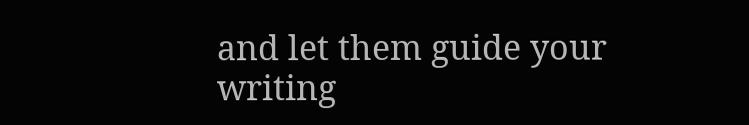and let them guide your writing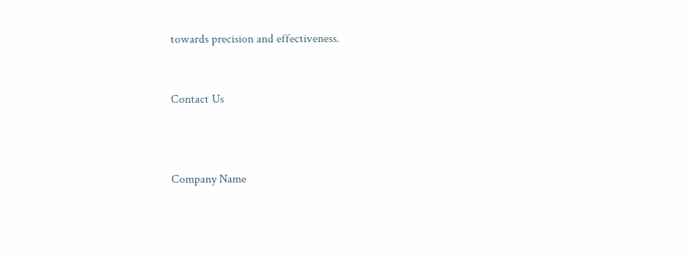towards precision and effectiveness.


Contact Us



Company Name